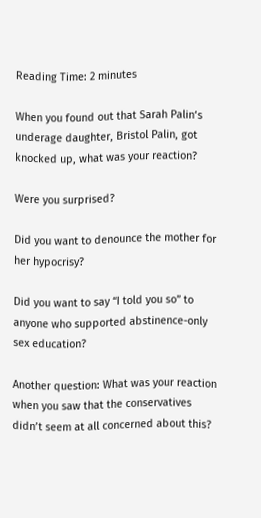Reading Time: 2 minutes

When you found out that Sarah Palin‘s underage daughter, Bristol Palin, got knocked up, what was your reaction?

Were you surprised?

Did you want to denounce the mother for her hypocrisy?

Did you want to say “I told you so” to anyone who supported abstinence-only sex education?

Another question: What was your reaction when you saw that the conservatives didn’t seem at all concerned about this?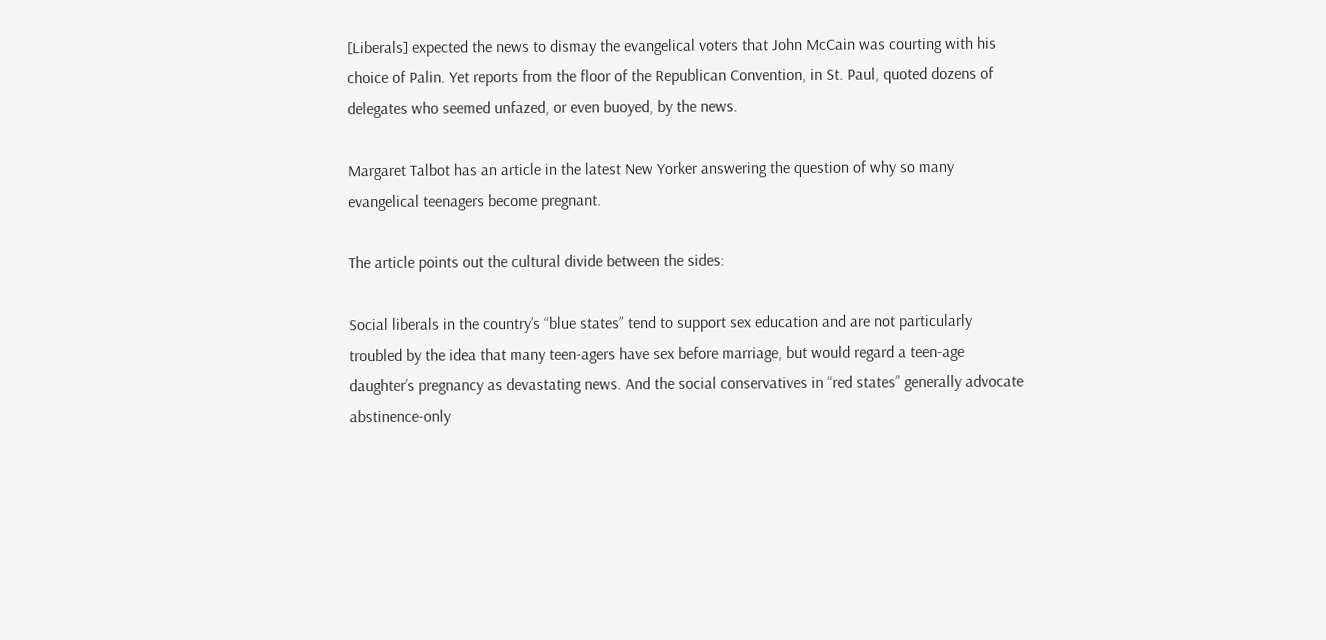[Liberals] expected the news to dismay the evangelical voters that John McCain was courting with his choice of Palin. Yet reports from the floor of the Republican Convention, in St. Paul, quoted dozens of delegates who seemed unfazed, or even buoyed, by the news.

Margaret Talbot has an article in the latest New Yorker answering the question of why so many evangelical teenagers become pregnant.

The article points out the cultural divide between the sides:

Social liberals in the country’s “blue states” tend to support sex education and are not particularly troubled by the idea that many teen-agers have sex before marriage, but would regard a teen-age daughter’s pregnancy as devastating news. And the social conservatives in “red states” generally advocate abstinence-only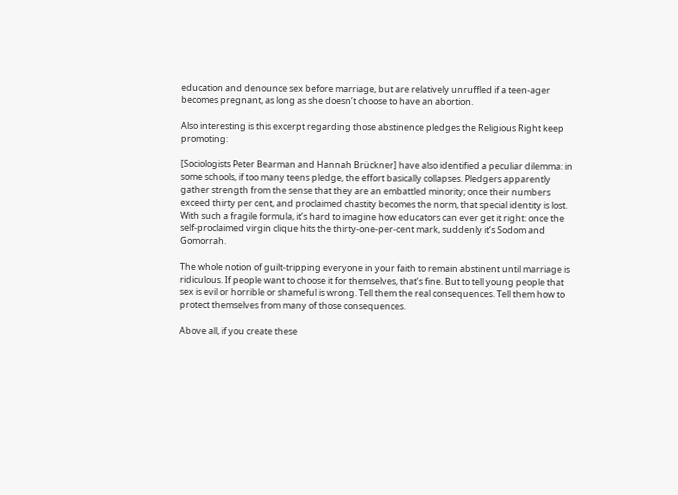education and denounce sex before marriage, but are relatively unruffled if a teen-ager becomes pregnant, as long as she doesn’t choose to have an abortion.

Also interesting is this excerpt regarding those abstinence pledges the Religious Right keep promoting:

[Sociologists Peter Bearman and Hannah Brückner] have also identified a peculiar dilemma: in some schools, if too many teens pledge, the effort basically collapses. Pledgers apparently gather strength from the sense that they are an embattled minority; once their numbers exceed thirty per cent, and proclaimed chastity becomes the norm, that special identity is lost. With such a fragile formula, it’s hard to imagine how educators can ever get it right: once the self-proclaimed virgin clique hits the thirty-one-per-cent mark, suddenly it’s Sodom and Gomorrah.

The whole notion of guilt-tripping everyone in your faith to remain abstinent until marriage is ridiculous. If people want to choose it for themselves, that’s fine. But to tell young people that sex is evil or horrible or shameful is wrong. Tell them the real consequences. Tell them how to protect themselves from many of those consequences.

Above all, if you create these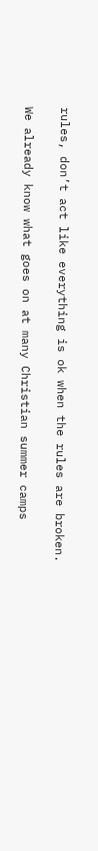rules, don’t act like everything is ok when the rules are broken.

We already know what goes on at many Christian summer camps